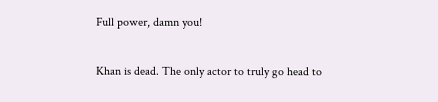Full power, damn you!

Khan is dead. The only actor to truly go head to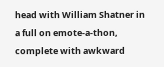head with William Shatner in a full on emote-a-thon, complete with awkward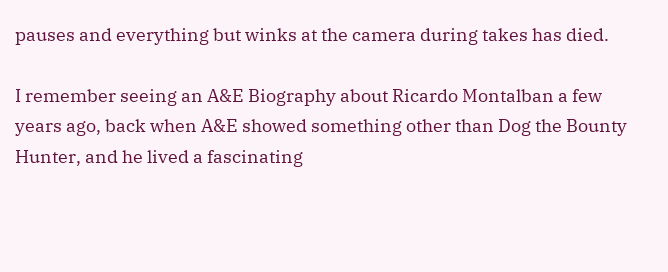pauses and everything but winks at the camera during takes has died.

I remember seeing an A&E Biography about Ricardo Montalban a few years ago, back when A&E showed something other than Dog the Bounty Hunter, and he lived a fascinating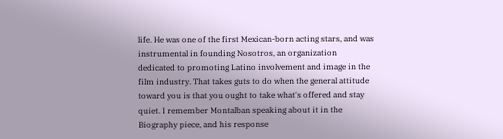life. He was one of the first Mexican-born acting stars, and was instrumental in founding Nosotros, an organization dedicated to promoting Latino involvement and image in the film industry. That takes guts to do when the general attitude toward you is that you ought to take what's offered and stay quiet. I remember Montalban speaking about it in the Biography piece, and his response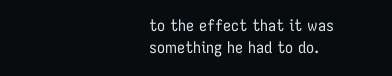to the effect that it was something he had to do.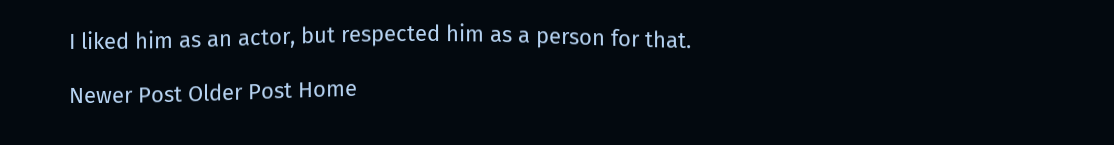I liked him as an actor, but respected him as a person for that.

Newer Post Older Post Home